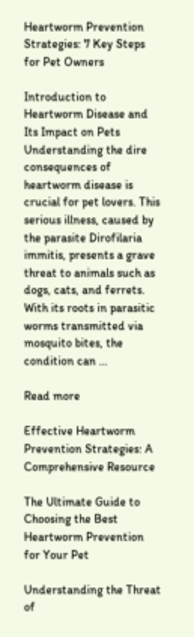Heartworm Prevention Strategies: 7 Key Steps for Pet Owners

Introduction to Heartworm Disease and Its Impact on Pets Understanding the dire consequences of heartworm disease is crucial for pet lovers. This serious illness, caused by the parasite Dirofilaria immitis, presents a grave threat to animals such as dogs, cats, and ferrets. With its roots in parasitic worms transmitted via mosquito bites, the condition can …

Read more

Effective Heartworm Prevention Strategies: A Comprehensive Resource

The Ultimate Guide to Choosing the Best Heartworm Prevention for Your Pet

Understanding the Threat of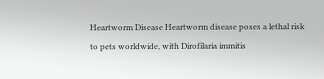Heartworm Disease Heartworm disease poses a lethal risk to pets worldwide, with Dirofilaria immitis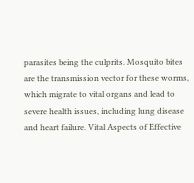parasites being the culprits. Mosquito bites are the transmission vector for these worms, which migrate to vital organs and lead to severe health issues, including lung disease and heart failure. Vital Aspects of Effective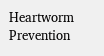Heartworm Prevention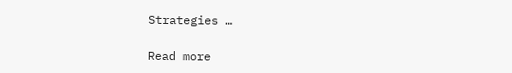Strategies …

Read more